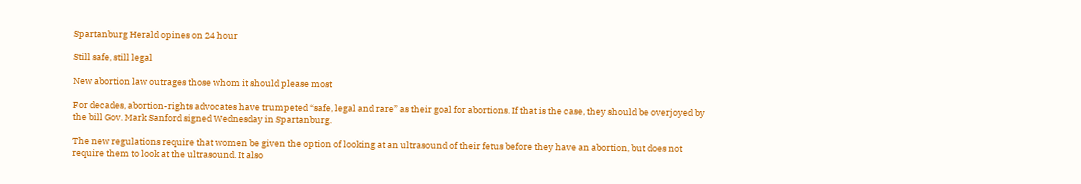Spartanburg Herald opines on 24 hour

Still safe, still legal

New abortion law outrages those whom it should please most

For decades, abortion-rights advocates have trumpeted “safe, legal and rare” as their goal for abortions. If that is the case, they should be overjoyed by the bill Gov. Mark Sanford signed Wednesday in Spartanburg.

The new regulations require that women be given the option of looking at an ultrasound of their fetus before they have an abortion, but does not require them to look at the ultrasound. It also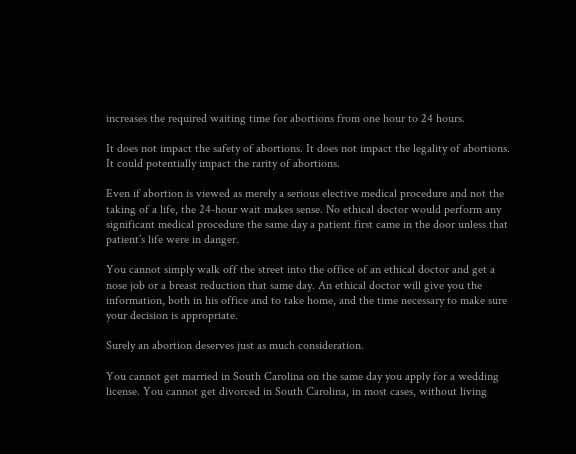increases the required waiting time for abortions from one hour to 24 hours.

It does not impact the safety of abortions. It does not impact the legality of abortions. It could potentially impact the rarity of abortions.

Even if abortion is viewed as merely a serious elective medical procedure and not the taking of a life, the 24-hour wait makes sense. No ethical doctor would perform any significant medical procedure the same day a patient first came in the door unless that patient’s life were in danger.

You cannot simply walk off the street into the office of an ethical doctor and get a nose job or a breast reduction that same day. An ethical doctor will give you the information, both in his office and to take home, and the time necessary to make sure your decision is appropriate.

Surely an abortion deserves just as much consideration.

You cannot get married in South Carolina on the same day you apply for a wedding license. You cannot get divorced in South Carolina, in most cases, without living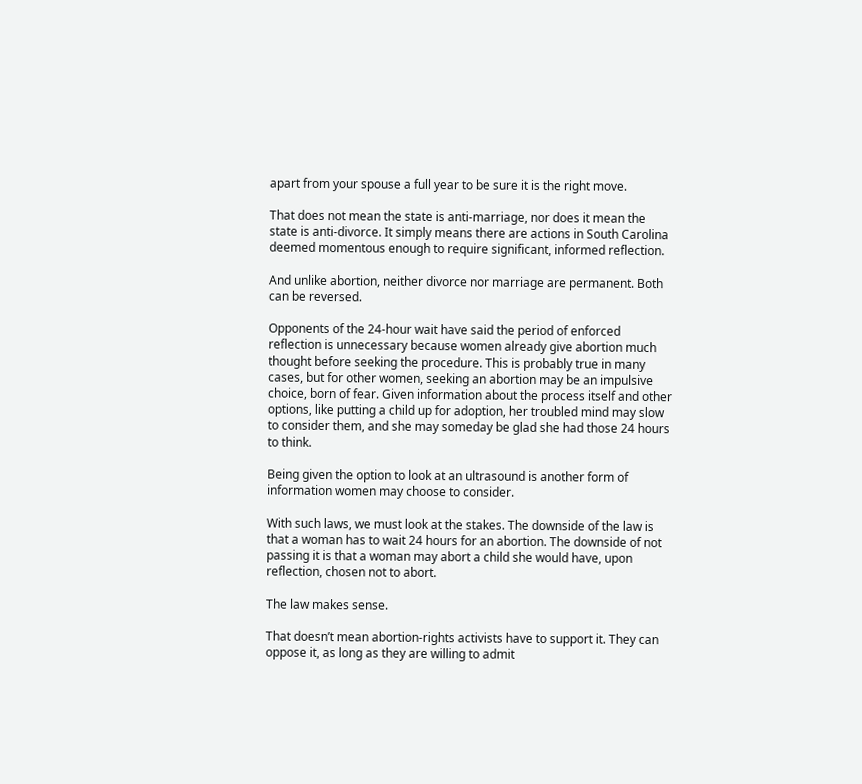apart from your spouse a full year to be sure it is the right move.

That does not mean the state is anti-marriage, nor does it mean the state is anti-divorce. It simply means there are actions in South Carolina deemed momentous enough to require significant, informed reflection.

And unlike abortion, neither divorce nor marriage are permanent. Both can be reversed.

Opponents of the 24-hour wait have said the period of enforced reflection is unnecessary because women already give abortion much thought before seeking the procedure. This is probably true in many cases, but for other women, seeking an abortion may be an impulsive choice, born of fear. Given information about the process itself and other options, like putting a child up for adoption, her troubled mind may slow to consider them, and she may someday be glad she had those 24 hours to think.

Being given the option to look at an ultrasound is another form of information women may choose to consider.

With such laws, we must look at the stakes. The downside of the law is that a woman has to wait 24 hours for an abortion. The downside of not passing it is that a woman may abort a child she would have, upon reflection, chosen not to abort.

The law makes sense.

That doesn’t mean abortion-rights activists have to support it. They can oppose it, as long as they are willing to admit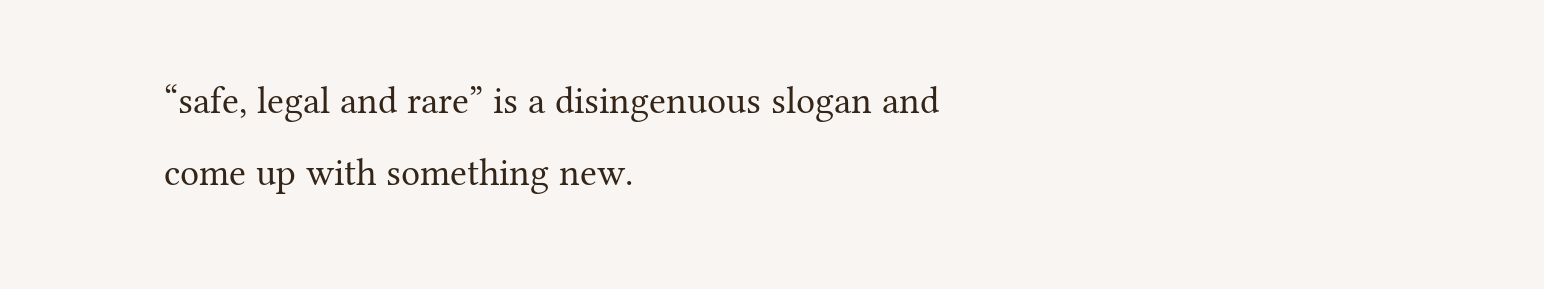“safe, legal and rare” is a disingenuous slogan and come up with something new.